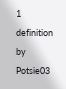1 definition by Potsie03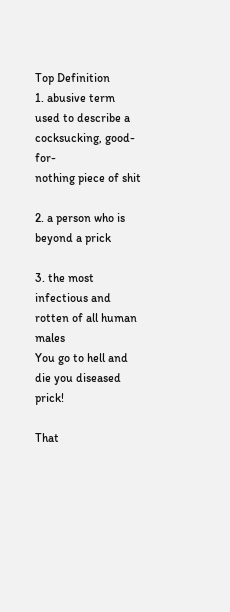Top Definition
1. abusive term used to describe a cocksucking, good-for-
nothing piece of shit

2. a person who is beyond a prick

3. the most infectious and rotten of all human males
You go to hell and die you diseased prick!

That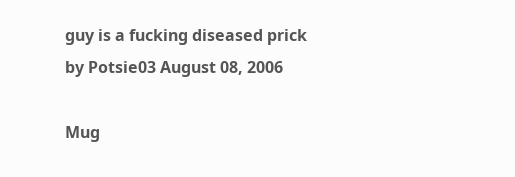guy is a fucking diseased prick
by Potsie03 August 08, 2006

Mug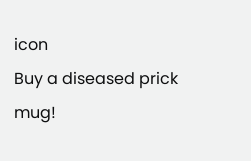icon
Buy a diseased prick mug!